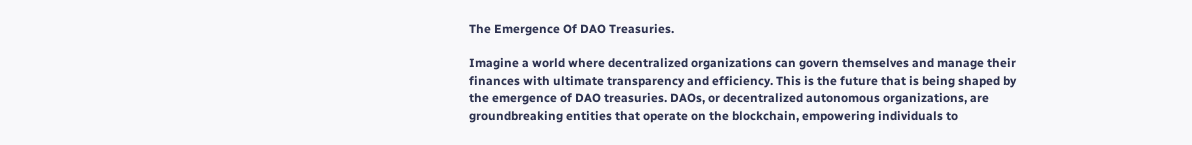The Emergence Of DAO Treasuries.

Imagine a world where decentralized organizations can govern themselves and manage their finances with ultimate transparency and efficiency. This is the future that is being shaped by the emergence of DAO treasuries. DAOs, or decentralized autonomous organizations, are groundbreaking entities that operate on the blockchain, empowering individuals to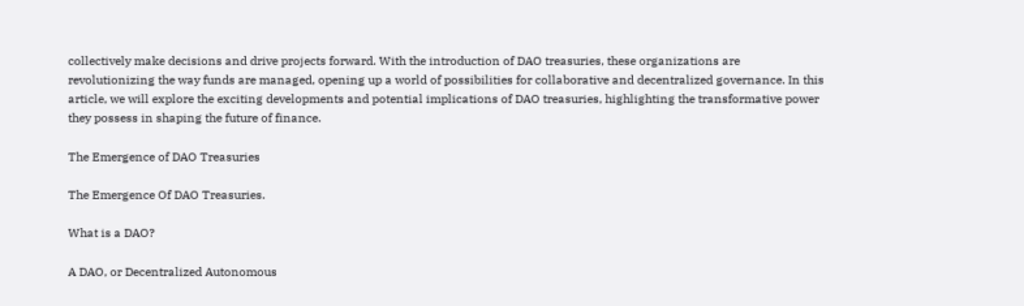collectively make decisions and drive projects forward. With the introduction of DAO treasuries, these organizations are revolutionizing the way funds are managed, opening up a world of possibilities for collaborative and decentralized governance. In this article, we will explore the exciting developments and potential implications of DAO treasuries, highlighting the transformative power they possess in shaping the future of finance.

The Emergence of DAO Treasuries

The Emergence Of DAO Treasuries.

What is a DAO?

A DAO, or Decentralized Autonomous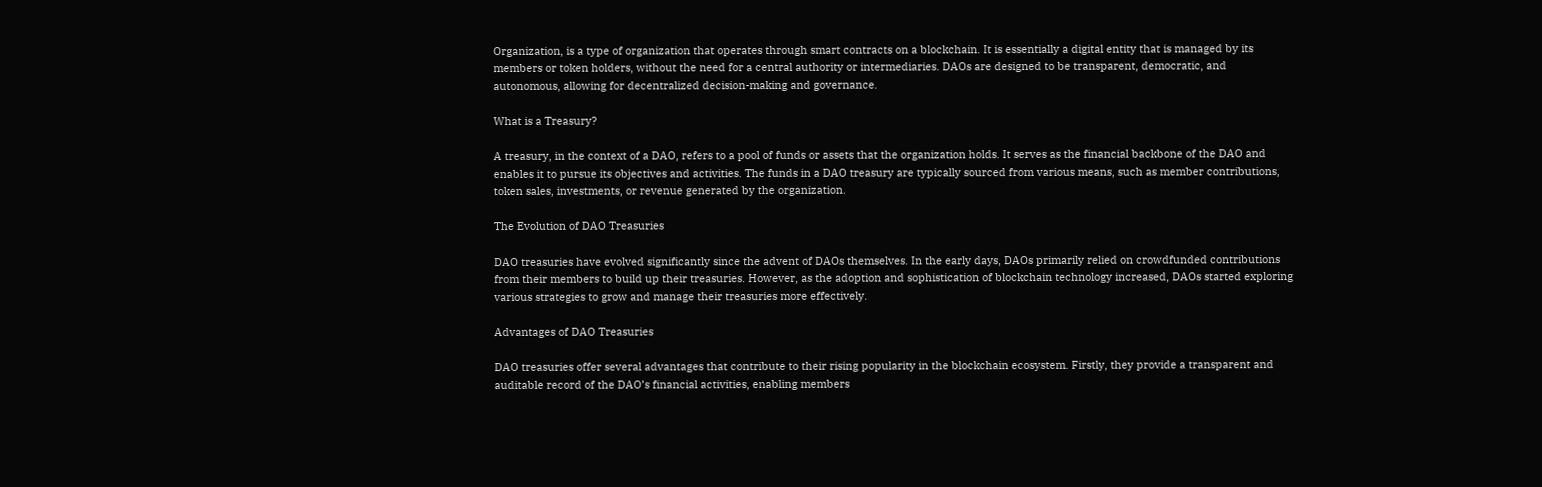Organization, is a type of organization that operates through smart contracts on a blockchain. It is essentially a digital entity that is managed by its members or token holders, without the need for a central authority or intermediaries. DAOs are designed to be transparent, democratic, and autonomous, allowing for decentralized decision-making and governance.

What is a Treasury?

A treasury, in the context of a DAO, refers to a pool of funds or assets that the organization holds. It serves as the financial backbone of the DAO and enables it to pursue its objectives and activities. The funds in a DAO treasury are typically sourced from various means, such as member contributions, token sales, investments, or revenue generated by the organization.

The Evolution of DAO Treasuries

DAO treasuries have evolved significantly since the advent of DAOs themselves. In the early days, DAOs primarily relied on crowdfunded contributions from their members to build up their treasuries. However, as the adoption and sophistication of blockchain technology increased, DAOs started exploring various strategies to grow and manage their treasuries more effectively.

Advantages of DAO Treasuries

DAO treasuries offer several advantages that contribute to their rising popularity in the blockchain ecosystem. Firstly, they provide a transparent and auditable record of the DAO’s financial activities, enabling members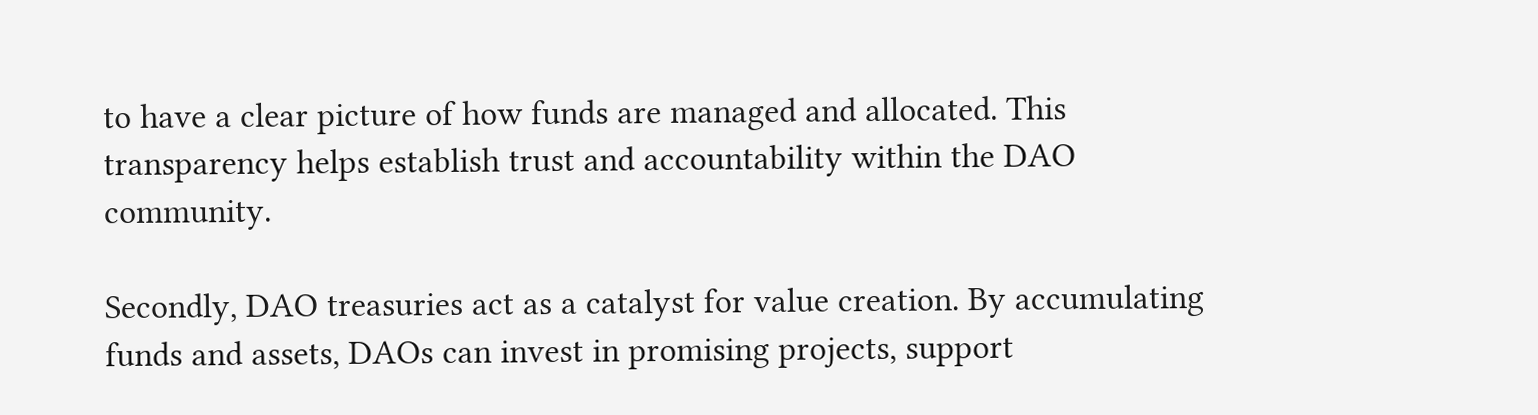to have a clear picture of how funds are managed and allocated. This transparency helps establish trust and accountability within the DAO community.

Secondly, DAO treasuries act as a catalyst for value creation. By accumulating funds and assets, DAOs can invest in promising projects, support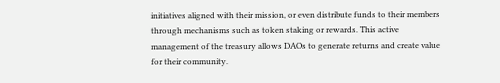initiatives aligned with their mission, or even distribute funds to their members through mechanisms such as token staking or rewards. This active management of the treasury allows DAOs to generate returns and create value for their community.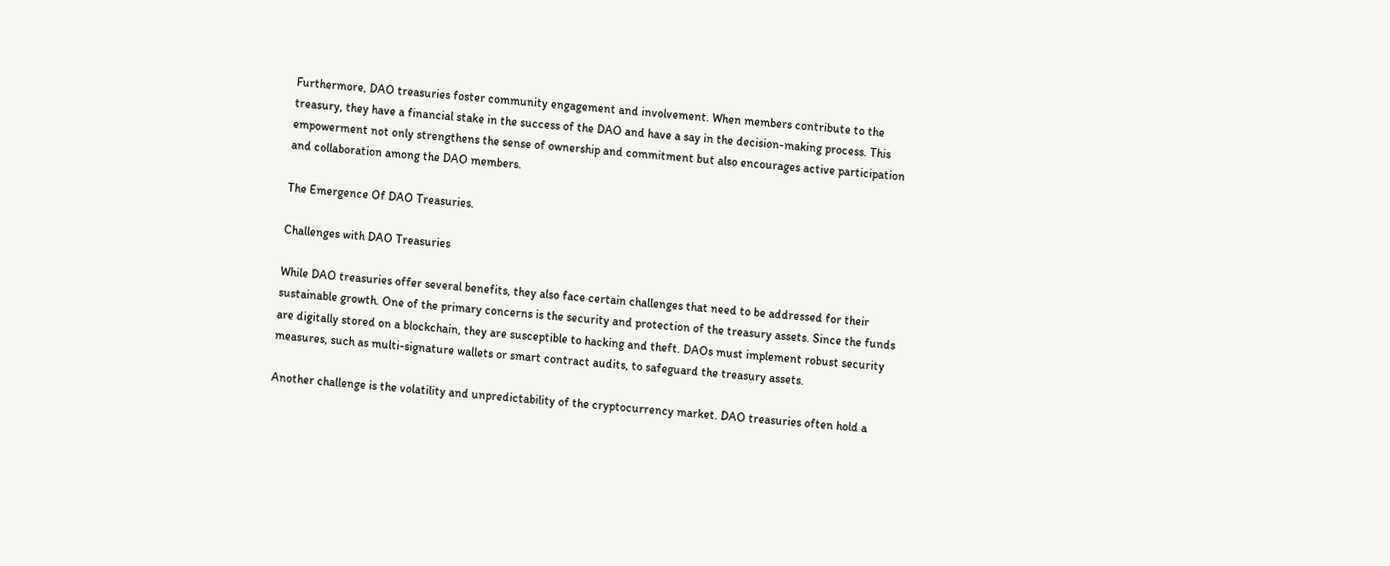Furthermore, DAO treasuries foster community engagement and involvement. When members contribute to the treasury, they have a financial stake in the success of the DAO and have a say in the decision-making process. This empowerment not only strengthens the sense of ownership and commitment but also encourages active participation and collaboration among the DAO members.

The Emergence Of DAO Treasuries.

Challenges with DAO Treasuries

While DAO treasuries offer several benefits, they also face certain challenges that need to be addressed for their sustainable growth. One of the primary concerns is the security and protection of the treasury assets. Since the funds are digitally stored on a blockchain, they are susceptible to hacking and theft. DAOs must implement robust security measures, such as multi-signature wallets or smart contract audits, to safeguard the treasury assets.

Another challenge is the volatility and unpredictability of the cryptocurrency market. DAO treasuries often hold a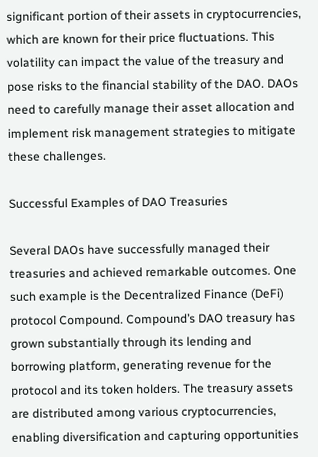significant portion of their assets in cryptocurrencies, which are known for their price fluctuations. This volatility can impact the value of the treasury and pose risks to the financial stability of the DAO. DAOs need to carefully manage their asset allocation and implement risk management strategies to mitigate these challenges.

Successful Examples of DAO Treasuries

Several DAOs have successfully managed their treasuries and achieved remarkable outcomes. One such example is the Decentralized Finance (DeFi) protocol Compound. Compound’s DAO treasury has grown substantially through its lending and borrowing platform, generating revenue for the protocol and its token holders. The treasury assets are distributed among various cryptocurrencies, enabling diversification and capturing opportunities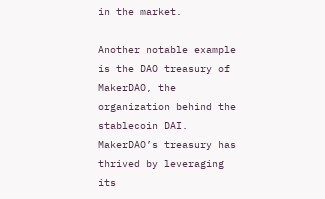in the market.

Another notable example is the DAO treasury of MakerDAO, the organization behind the stablecoin DAI. MakerDAO’s treasury has thrived by leveraging its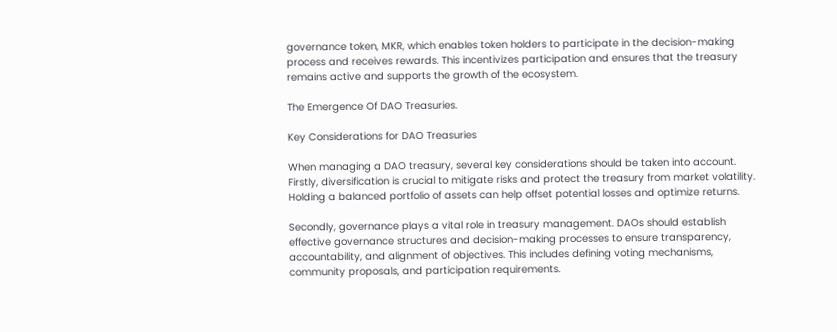governance token, MKR, which enables token holders to participate in the decision-making process and receives rewards. This incentivizes participation and ensures that the treasury remains active and supports the growth of the ecosystem.

The Emergence Of DAO Treasuries.

Key Considerations for DAO Treasuries

When managing a DAO treasury, several key considerations should be taken into account. Firstly, diversification is crucial to mitigate risks and protect the treasury from market volatility. Holding a balanced portfolio of assets can help offset potential losses and optimize returns.

Secondly, governance plays a vital role in treasury management. DAOs should establish effective governance structures and decision-making processes to ensure transparency, accountability, and alignment of objectives. This includes defining voting mechanisms, community proposals, and participation requirements.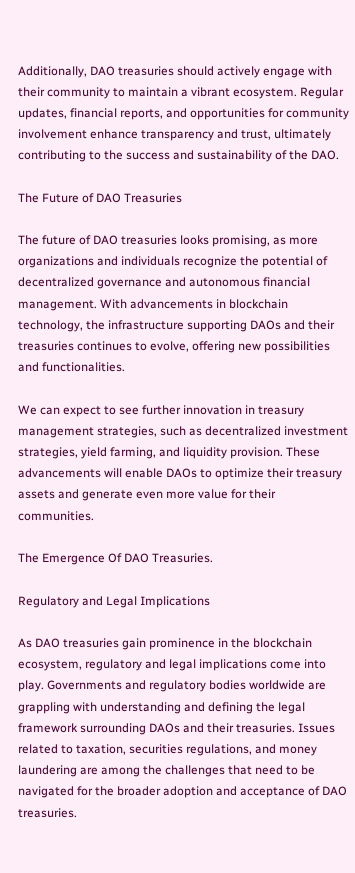Additionally, DAO treasuries should actively engage with their community to maintain a vibrant ecosystem. Regular updates, financial reports, and opportunities for community involvement enhance transparency and trust, ultimately contributing to the success and sustainability of the DAO.

The Future of DAO Treasuries

The future of DAO treasuries looks promising, as more organizations and individuals recognize the potential of decentralized governance and autonomous financial management. With advancements in blockchain technology, the infrastructure supporting DAOs and their treasuries continues to evolve, offering new possibilities and functionalities.

We can expect to see further innovation in treasury management strategies, such as decentralized investment strategies, yield farming, and liquidity provision. These advancements will enable DAOs to optimize their treasury assets and generate even more value for their communities.

The Emergence Of DAO Treasuries.

Regulatory and Legal Implications

As DAO treasuries gain prominence in the blockchain ecosystem, regulatory and legal implications come into play. Governments and regulatory bodies worldwide are grappling with understanding and defining the legal framework surrounding DAOs and their treasuries. Issues related to taxation, securities regulations, and money laundering are among the challenges that need to be navigated for the broader adoption and acceptance of DAO treasuries.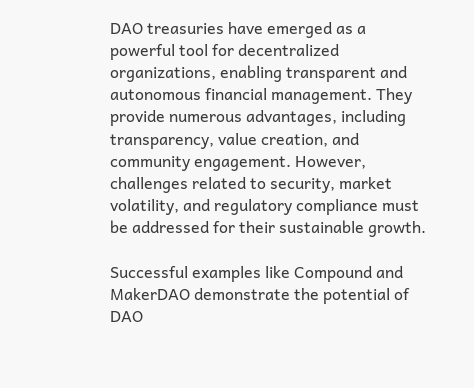DAO treasuries have emerged as a powerful tool for decentralized organizations, enabling transparent and autonomous financial management. They provide numerous advantages, including transparency, value creation, and community engagement. However, challenges related to security, market volatility, and regulatory compliance must be addressed for their sustainable growth.

Successful examples like Compound and MakerDAO demonstrate the potential of DAO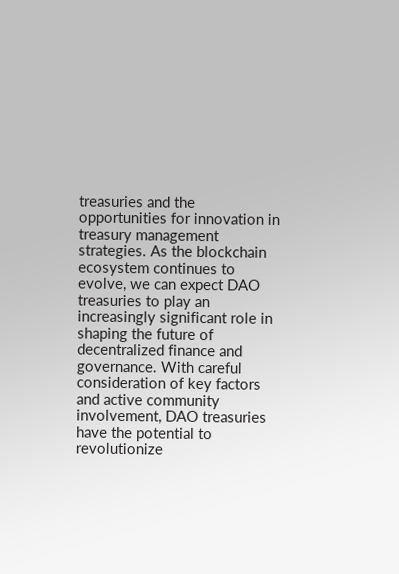treasuries and the opportunities for innovation in treasury management strategies. As the blockchain ecosystem continues to evolve, we can expect DAO treasuries to play an increasingly significant role in shaping the future of decentralized finance and governance. With careful consideration of key factors and active community involvement, DAO treasuries have the potential to revolutionize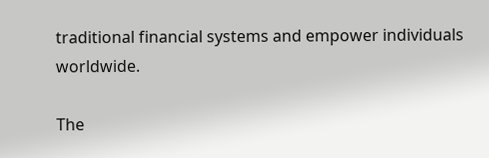traditional financial systems and empower individuals worldwide.

The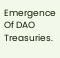Emergence Of DAO Treasuries.